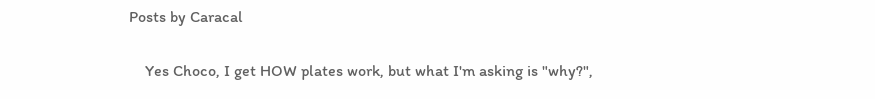Posts by Caracal

    Yes Choco, I get HOW plates work, but what I'm asking is "why?",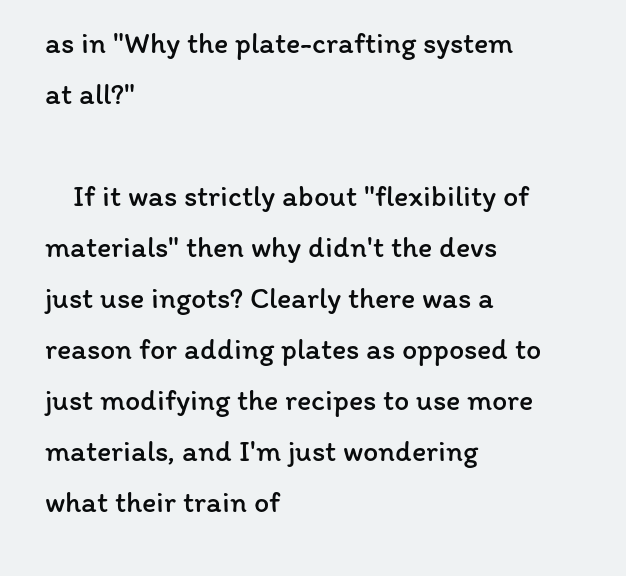as in "Why the plate-crafting system at all?"

    If it was strictly about "flexibility of materials" then why didn't the devs just use ingots? Clearly there was a reason for adding plates as opposed to just modifying the recipes to use more materials, and I'm just wondering what their train of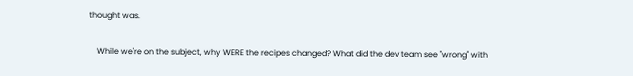thought was.

    While we're on the subject, why WERE the recipes changed? What did the dev team see "wrong" with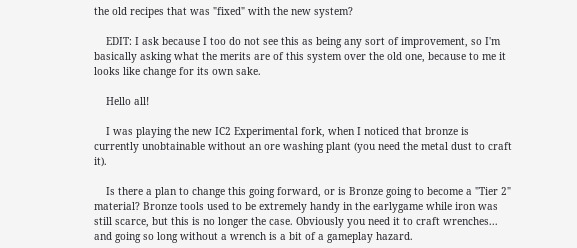the old recipes that was "fixed" with the new system?

    EDIT: I ask because I too do not see this as being any sort of improvement, so I'm basically asking what the merits are of this system over the old one, because to me it looks like change for its own sake.

    Hello all!

    I was playing the new IC2 Experimental fork, when I noticed that bronze is currently unobtainable without an ore washing plant (you need the metal dust to craft it).

    Is there a plan to change this going forward, or is Bronze going to become a "Tier 2" material? Bronze tools used to be extremely handy in the earlygame while iron was still scarce, but this is no longer the case. Obviously you need it to craft wrenches... and going so long without a wrench is a bit of a gameplay hazard.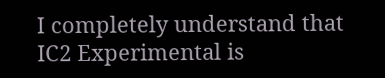I completely understand that IC2 Experimental is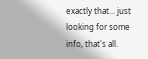exactly that... just looking for some info, that's all.